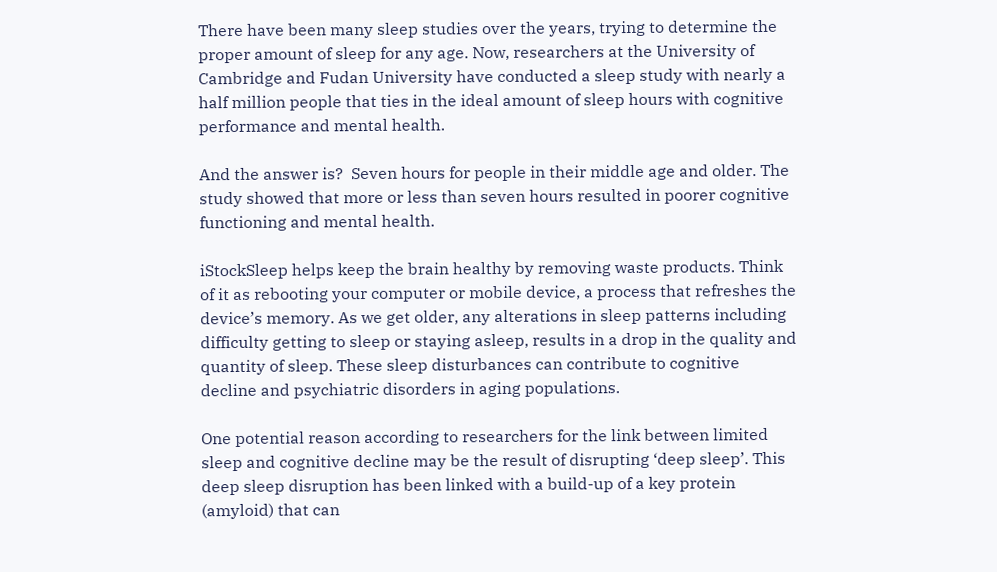There have been many sleep studies over the years, trying to determine the proper amount of sleep for any age. Now, researchers at the University of Cambridge and Fudan University have conducted a sleep study with nearly a half million people that ties in the ideal amount of sleep hours with cognitive performance and mental health.

And the answer is?  Seven hours for people in their middle age and older. The study showed that more or less than seven hours resulted in poorer cognitive functioning and mental health.

iStockSleep helps keep the brain healthy by removing waste products. Think of it as rebooting your computer or mobile device, a process that refreshes the device’s memory. As we get older, any alterations in sleep patterns including difficulty getting to sleep or staying asleep, results in a drop in the quality and quantity of sleep. These sleep disturbances can contribute to cognitive decline and psychiatric disorders in aging populations.

One potential reason according to researchers for the link between limited sleep and cognitive decline may be the result of disrupting ‘deep sleep’. This deep sleep disruption has been linked with a build-up of a key protein (amyloid) that can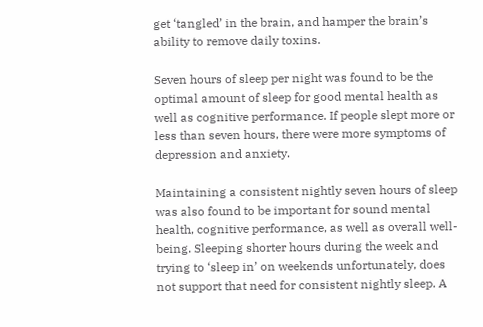get ‘tangled’ in the brain, and hamper the brain’s ability to remove daily toxins.

Seven hours of sleep per night was found to be the optimal amount of sleep for good mental health as well as cognitive performance. If people slept more or less than seven hours, there were more symptoms of depression and anxiety.

Maintaining a consistent nightly seven hours of sleep was also found to be important for sound mental health, cognitive performance, as well as overall well-being. Sleeping shorter hours during the week and trying to ‘sleep in’ on weekends unfortunately, does not support that need for consistent nightly sleep. A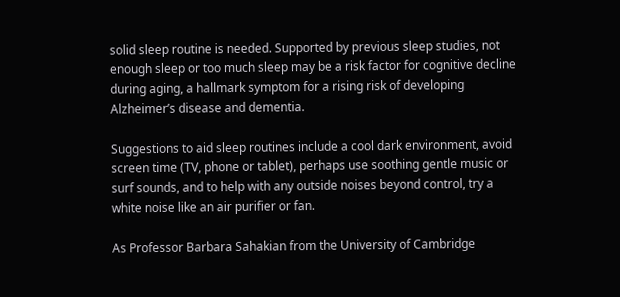solid sleep routine is needed. Supported by previous sleep studies, not enough sleep or too much sleep may be a risk factor for cognitive decline during aging, a hallmark symptom for a rising risk of developing Alzheimer’s disease and dementia.

Suggestions to aid sleep routines include a cool dark environment, avoid screen time (TV, phone or tablet), perhaps use soothing gentle music or surf sounds, and to help with any outside noises beyond control, try a white noise like an air purifier or fan.

As Professor Barbara Sahakian from the University of Cambridge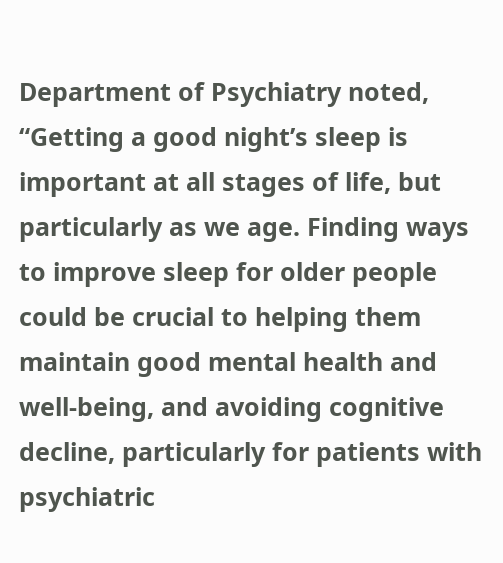Department of Psychiatry noted, “Getting a good night’s sleep is important at all stages of life, but particularly as we age. Finding ways to improve sleep for older people could be crucial to helping them maintain good mental health and well-being, and avoiding cognitive decline, particularly for patients with psychiatric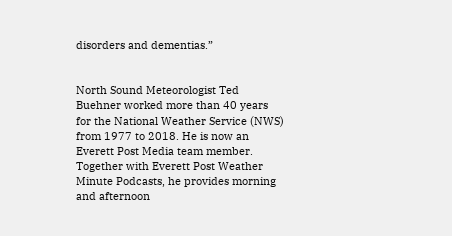disorders and dementias.”


North Sound Meteorologist Ted Buehner worked more than 40 years for the National Weather Service (NWS) from 1977 to 2018. He is now an Everett Post Media team member. Together with Everett Post Weather Minute Podcasts, he provides morning and afternoon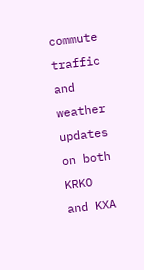commute traffic and weather updates on both KRKO and KXA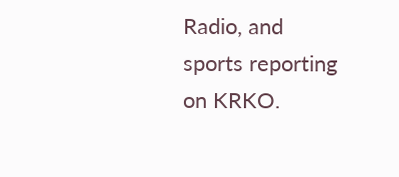Radio, and sports reporting on KRKO.